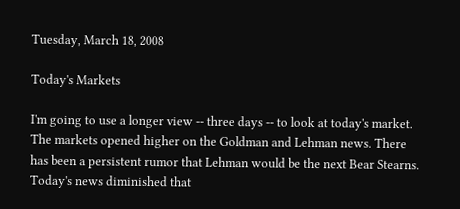Tuesday, March 18, 2008

Today's Markets

I'm going to use a longer view -- three days -- to look at today's market. The markets opened higher on the Goldman and Lehman news. There has been a persistent rumor that Lehman would be the next Bear Stearns. Today's news diminished that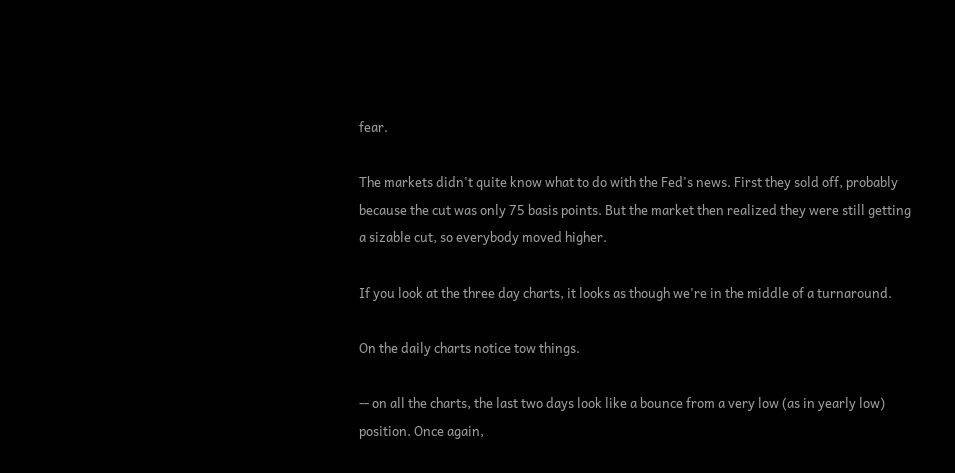fear.

The markets didn't quite know what to do with the Fed's news. First they sold off, probably because the cut was only 75 basis points. But the market then realized they were still getting a sizable cut, so everybody moved higher.

If you look at the three day charts, it looks as though we're in the middle of a turnaround.

On the daily charts notice tow things.

-- on all the charts, the last two days look like a bounce from a very low (as in yearly low) position. Once again,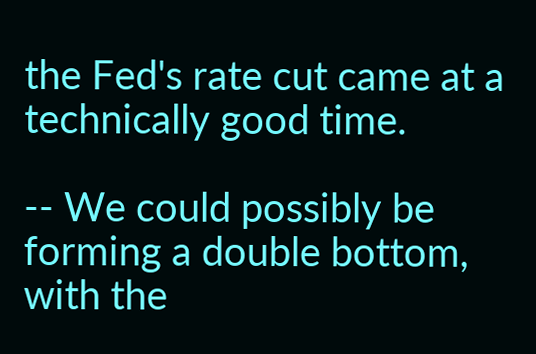the Fed's rate cut came at a technically good time.

-- We could possibly be forming a double bottom, with the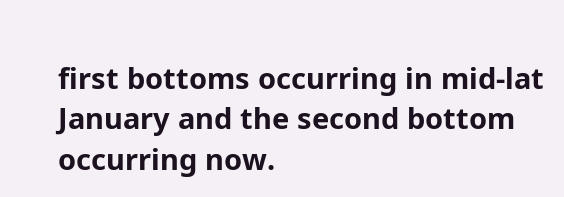first bottoms occurring in mid-lat January and the second bottom occurring now.